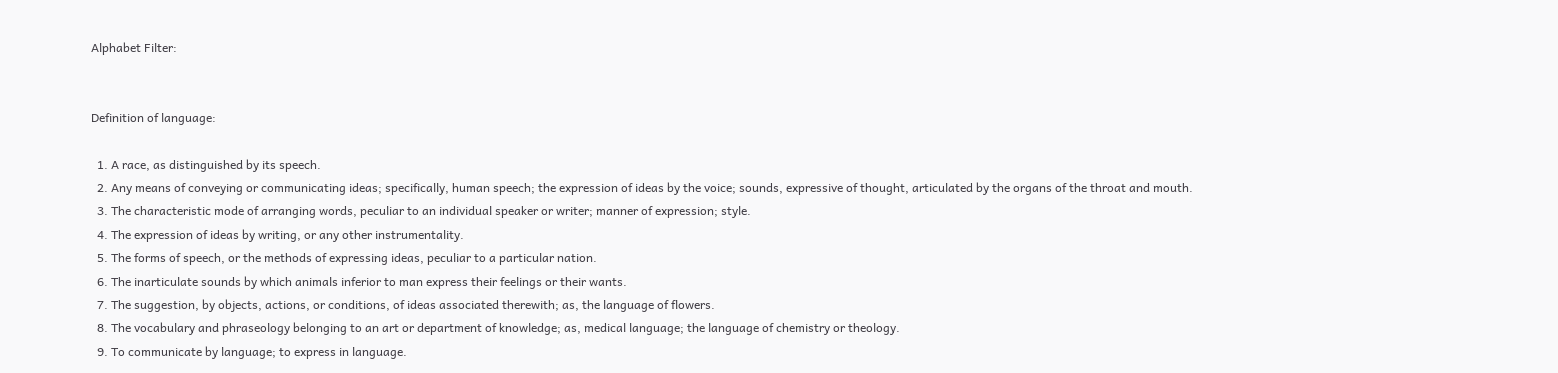Alphabet Filter:


Definition of language:

  1. A race, as distinguished by its speech.
  2. Any means of conveying or communicating ideas; specifically, human speech; the expression of ideas by the voice; sounds, expressive of thought, articulated by the organs of the throat and mouth.
  3. The characteristic mode of arranging words, peculiar to an individual speaker or writer; manner of expression; style.
  4. The expression of ideas by writing, or any other instrumentality.
  5. The forms of speech, or the methods of expressing ideas, peculiar to a particular nation.
  6. The inarticulate sounds by which animals inferior to man express their feelings or their wants.
  7. The suggestion, by objects, actions, or conditions, of ideas associated therewith; as, the language of flowers.
  8. The vocabulary and phraseology belonging to an art or department of knowledge; as, medical language; the language of chemistry or theology.
  9. To communicate by language; to express in language.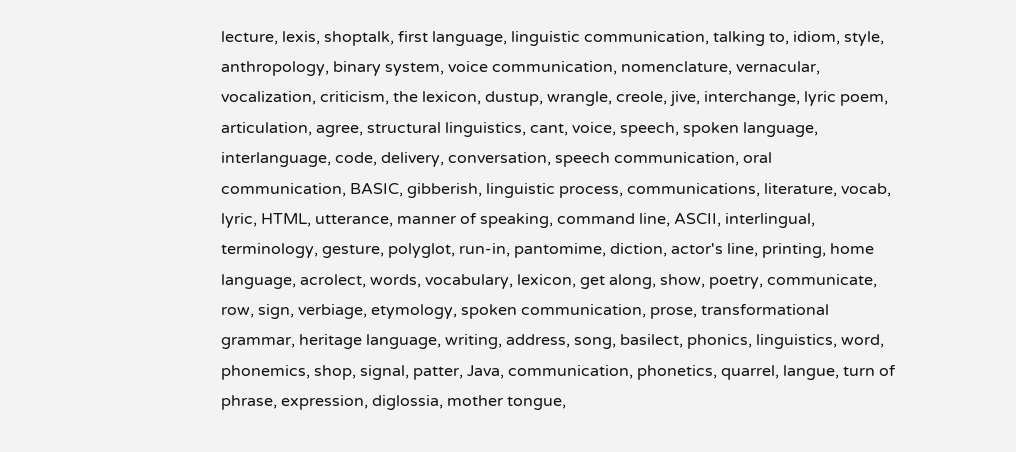lecture, lexis, shoptalk, first language, linguistic communication, talking to, idiom, style, anthropology, binary system, voice communication, nomenclature, vernacular, vocalization, criticism, the lexicon, dustup, wrangle, creole, jive, interchange, lyric poem, articulation, agree, structural linguistics, cant, voice, speech, spoken language, interlanguage, code, delivery, conversation, speech communication, oral communication, BASIC, gibberish, linguistic process, communications, literature, vocab, lyric, HTML, utterance, manner of speaking, command line, ASCII, interlingual, terminology, gesture, polyglot, run-in, pantomime, diction, actor's line, printing, home language, acrolect, words, vocabulary, lexicon, get along, show, poetry, communicate, row, sign, verbiage, etymology, spoken communication, prose, transformational grammar, heritage language, writing, address, song, basilect, phonics, linguistics, word, phonemics, shop, signal, patter, Java, communication, phonetics, quarrel, langue, turn of phrase, expression, diglossia, mother tongue,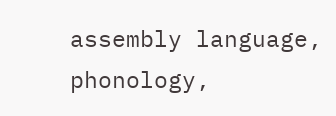assembly language, phonology,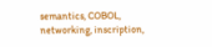semantics, COBOL, networking, inscription,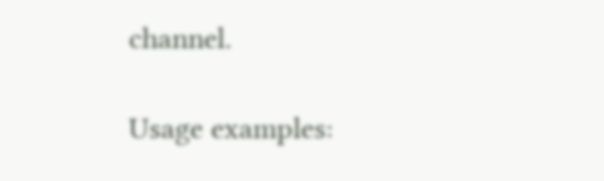channel.

Usage examples: